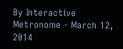By Interactive Metronome - March 12, 2014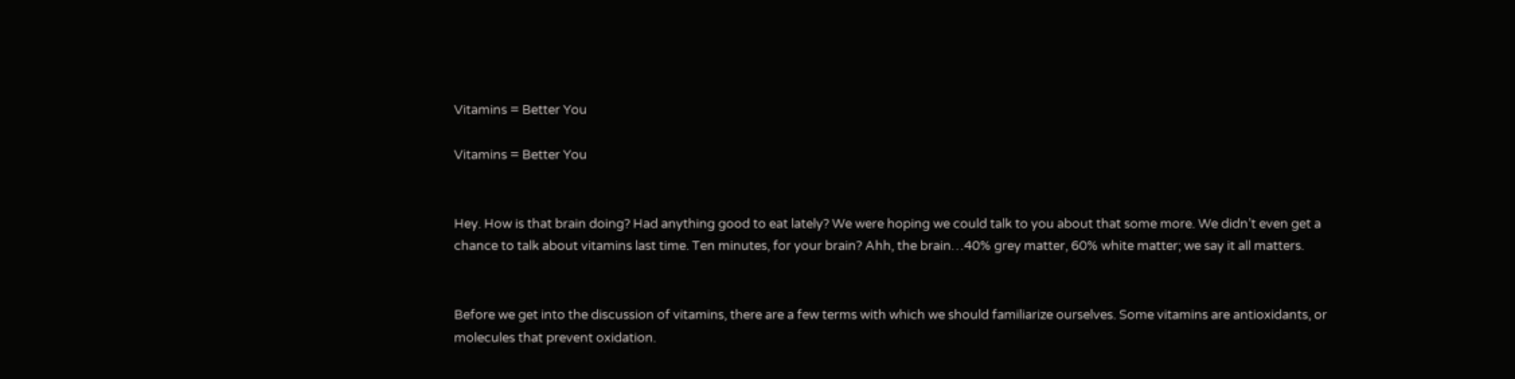Vitamins = Better You

Vitamins = Better You


Hey. How is that brain doing? Had anything good to eat lately? We were hoping we could talk to you about that some more. We didn’t even get a chance to talk about vitamins last time. Ten minutes, for your brain? Ahh, the brain…40% grey matter, 60% white matter; we say it all matters.


Before we get into the discussion of vitamins, there are a few terms with which we should familiarize ourselves. Some vitamins are antioxidants, or molecules that prevent oxidation.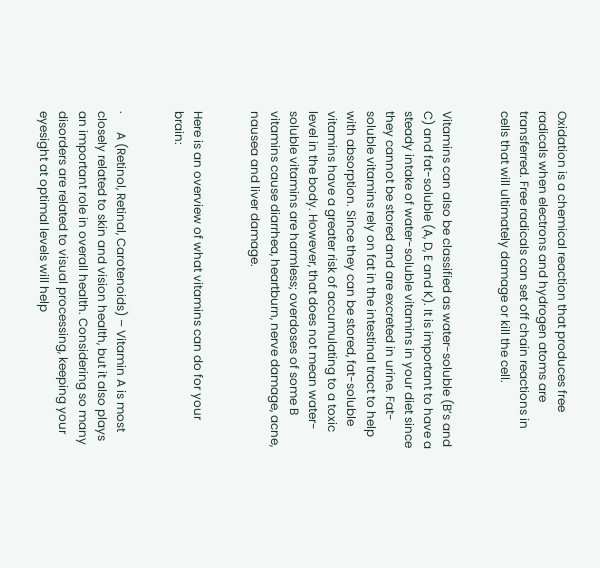Oxidation is a chemical reaction that produces free radicals when electrons and hydrogen atoms are transferred. Free radicals can set off chain reactions in cells that will ultimately damage or kill the cell.


Vitamins can also be classified as water-soluble (B’s and C) and fat-soluble (A, D, E and K). It is important to have a steady intake of water-soluble vitamins in your diet since they cannot be stored and are excreted in urine. Fat-soluble vitamins rely on fat in the intestinal tract to help with absorption. Since they can be stored, fat-soluble vitamins have a greater risk of accumulating to a toxic level in the body. However, that does not mean water-soluble vitamins are harmless; overdoses of some B vitamins cause diarrhea, heartburn, nerve damage, acne, nausea and liver damage.


Here is an overview of what vitamins can do for your brain:


·      A (Retinol, Retinal, Carotenoids) – Vitamin A is most closely related to skin and vision health, but it also plays an important role in overall health. Considering so many disorders are related to visual processing, keeping your eyesight at optimal levels will help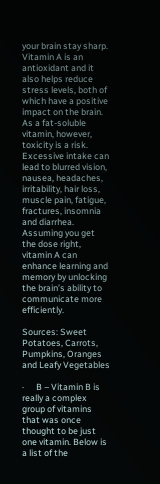your brain stay sharp. Vitamin A is an antioxidant and it also helps reduce stress levels, both of which have a positive impact on the brain. As a fat-soluble vitamin, however, toxicity is a risk. Excessive intake can lead to blurred vision, nausea, headaches, irritability, hair loss, muscle pain, fatigue, fractures, insomnia and diarrhea. Assuming you get the dose right, vitamin A can enhance learning and memory by unlocking the brain’s ability to communicate more efficiently.

Sources: Sweet Potatoes, Carrots, Pumpkins, Oranges and Leafy Vegetables

·      B – Vitamin B is really a complex group of vitamins that was once thought to be just one vitamin. Below is a list of the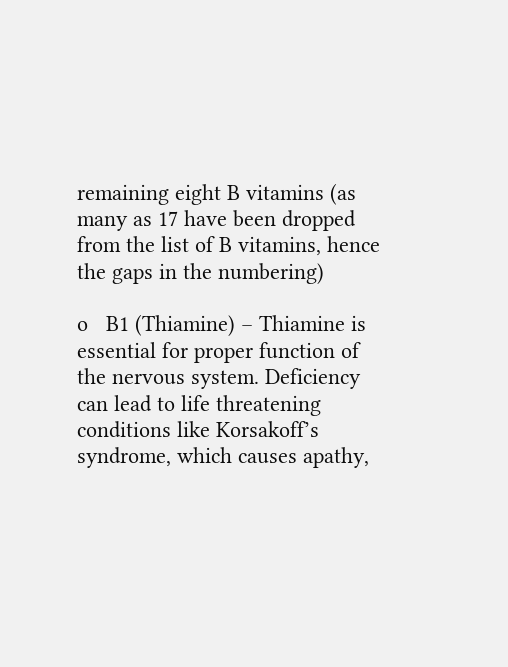remaining eight B vitamins (as many as 17 have been dropped from the list of B vitamins, hence the gaps in the numbering)

o   B1 (Thiamine) – Thiamine is essential for proper function of the nervous system. Deficiency can lead to life threatening conditions like Korsakoff’s syndrome, which causes apathy,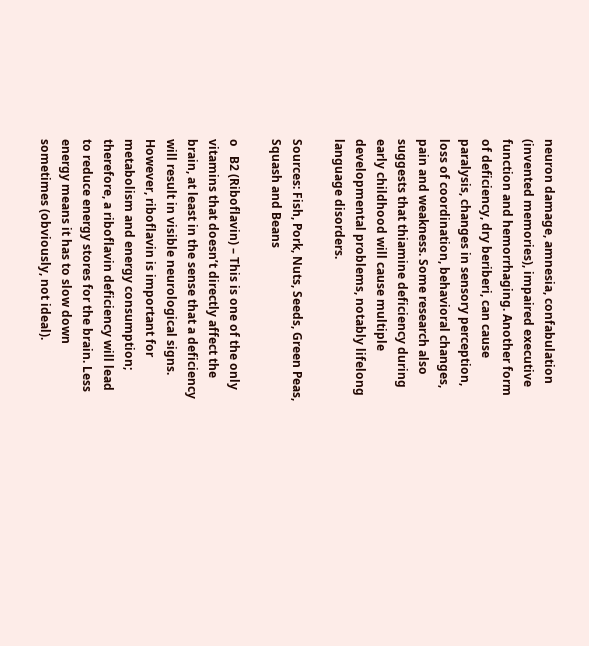neuron damage, amnesia, confabulation (invented memories), impaired executive function and hemorrhaging. Another form of deficiency, dry beriberi, can cause paralysis, changes in sensory perception, loss of coordination, behavioral changes, pain and weakness. Some research also suggests that thiamine deficiency during early childhood will cause multiple developmental problems, notably lifelong language disorders.

Sources: Fish, Pork, Nuts, Seeds, Green Peas, Squash and Beans

o   B2 (Riboflavin) – This is one of the only vitamins that doesn’t directly affect the brain, at least in the sense that a deficiency will result in visible neurological signs. However, riboflavin is important for metabolism and energy consumption; therefore, a riboflavin deficiency will lead to reduce energy stores for the brain. Less energy means it has to slow down sometimes (obviously, not ideal).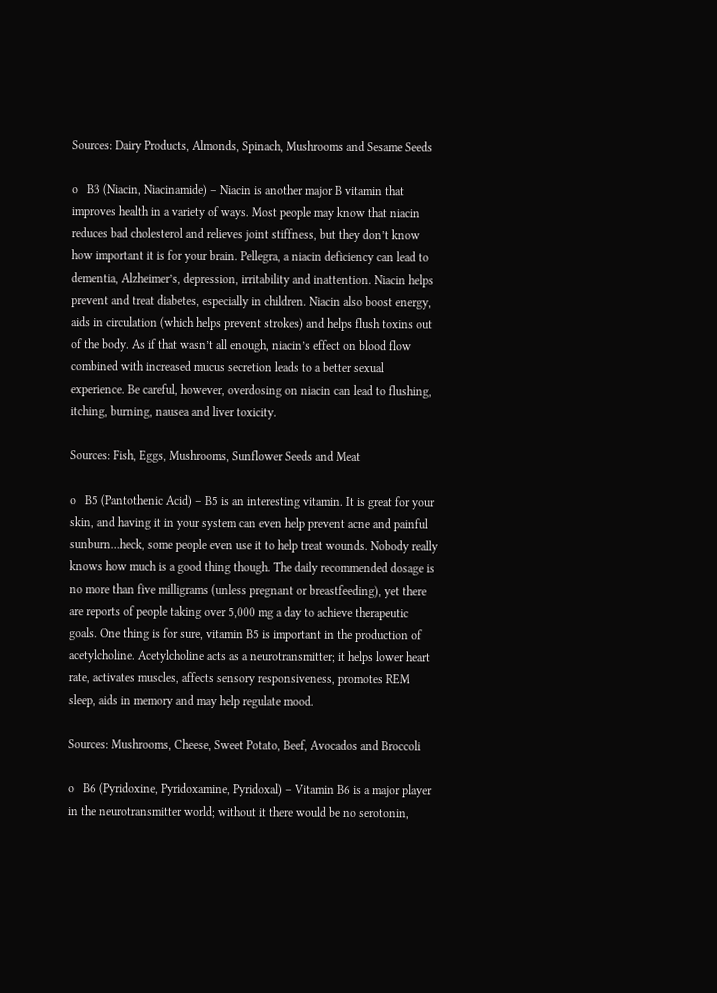Sources: Dairy Products, Almonds, Spinach, Mushrooms and Sesame Seeds

o   B3 (Niacin, Niacinamide) – Niacin is another major B vitamin that improves health in a variety of ways. Most people may know that niacin reduces bad cholesterol and relieves joint stiffness, but they don’t know how important it is for your brain. Pellegra, a niacin deficiency can lead to dementia, Alzheimer’s, depression, irritability and inattention. Niacin helps prevent and treat diabetes, especially in children. Niacin also boost energy, aids in circulation (which helps prevent strokes) and helps flush toxins out of the body. As if that wasn’t all enough, niacin’s effect on blood flow combined with increased mucus secretion leads to a better sexual experience. Be careful, however, overdosing on niacin can lead to flushing, itching, burning, nausea and liver toxicity.

Sources: Fish, Eggs, Mushrooms, Sunflower Seeds and Meat

o   B5 (Pantothenic Acid) – B5 is an interesting vitamin. It is great for your skin, and having it in your system can even help prevent acne and painful sunburn…heck, some people even use it to help treat wounds. Nobody really knows how much is a good thing though. The daily recommended dosage is no more than five milligrams (unless pregnant or breastfeeding), yet there are reports of people taking over 5,000 mg a day to achieve therapeutic goals. One thing is for sure, vitamin B5 is important in the production of acetylcholine. Acetylcholine acts as a neurotransmitter; it helps lower heart rate, activates muscles, affects sensory responsiveness, promotes REM sleep, aids in memory and may help regulate mood.

Sources: Mushrooms, Cheese, Sweet Potato, Beef, Avocados and Broccoli

o   B6 (Pyridoxine, Pyridoxamine, Pyridoxal) – Vitamin B6 is a major player in the neurotransmitter world; without it there would be no serotonin,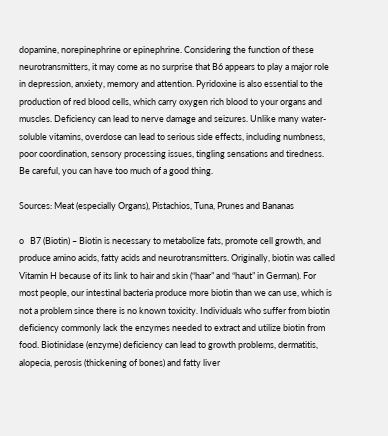dopamine, norepinephrine or epinephrine. Considering the function of these neurotransmitters, it may come as no surprise that B6 appears to play a major role in depression, anxiety, memory and attention. Pyridoxine is also essential to the production of red blood cells, which carry oxygen rich blood to your organs and muscles. Deficiency can lead to nerve damage and seizures. Unlike many water-soluble vitamins, overdose can lead to serious side effects, including numbness, poor coordination, sensory processing issues, tingling sensations and tiredness. Be careful, you can have too much of a good thing.

Sources: Meat (especially Organs), Pistachios, Tuna, Prunes and Bananas

o   B7 (Biotin) – Biotin is necessary to metabolize fats, promote cell growth, and produce amino acids, fatty acids and neurotransmitters. Originally, biotin was called Vitamin H because of its link to hair and skin (“haar” and “haut” in German). For most people, our intestinal bacteria produce more biotin than we can use, which is not a problem since there is no known toxicity. Individuals who suffer from biotin deficiency commonly lack the enzymes needed to extract and utilize biotin from food. Biotinidase (enzyme) deficiency can lead to growth problems, dermatitis, alopecia, perosis (thickening of bones) and fatty liver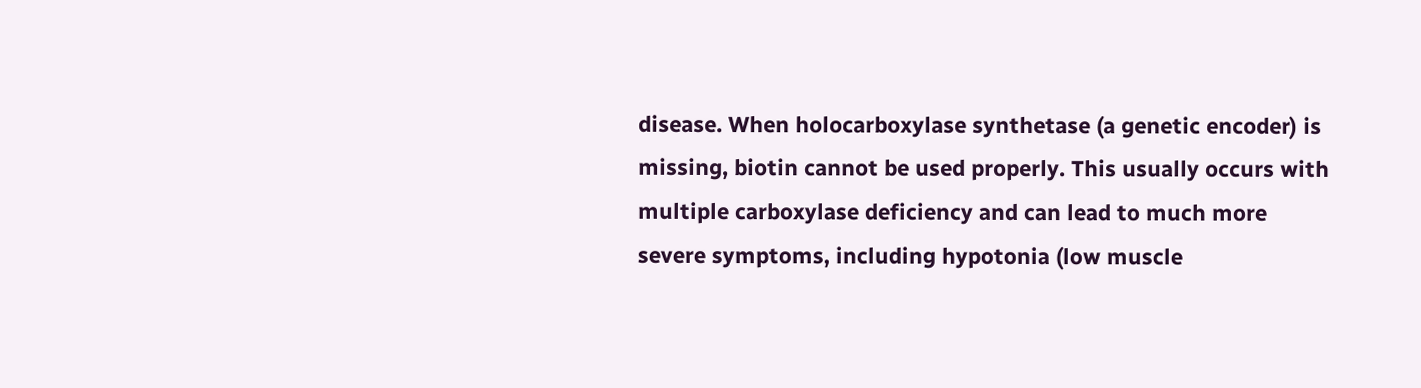disease. When holocarboxylase synthetase (a genetic encoder) is missing, biotin cannot be used properly. This usually occurs with multiple carboxylase deficiency and can lead to much more severe symptoms, including hypotonia (low muscle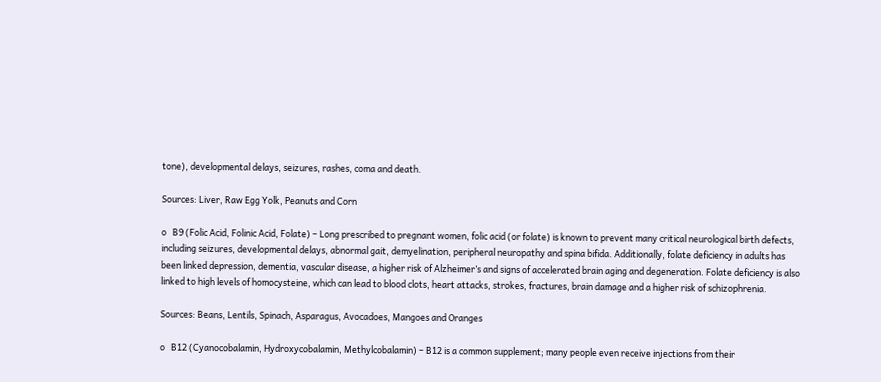tone), developmental delays, seizures, rashes, coma and death.

Sources: Liver, Raw Egg Yolk, Peanuts and Corn

o   B9 (Folic Acid, Folinic Acid, Folate) – Long prescribed to pregnant women, folic acid (or folate) is known to prevent many critical neurological birth defects, including seizures, developmental delays, abnormal gait, demyelination, peripheral neuropathy and spina bifida. Additionally, folate deficiency in adults has been linked depression, dementia, vascular disease, a higher risk of Alzheimer’s and signs of accelerated brain aging and degeneration. Folate deficiency is also linked to high levels of homocysteine, which can lead to blood clots, heart attacks, strokes, fractures, brain damage and a higher risk of schizophrenia.

Sources: Beans, Lentils, Spinach, Asparagus, Avocadoes, Mangoes and Oranges

o   B12 (Cyanocobalamin, Hydroxycobalamin, Methylcobalamin) – B12 is a common supplement; many people even receive injections from their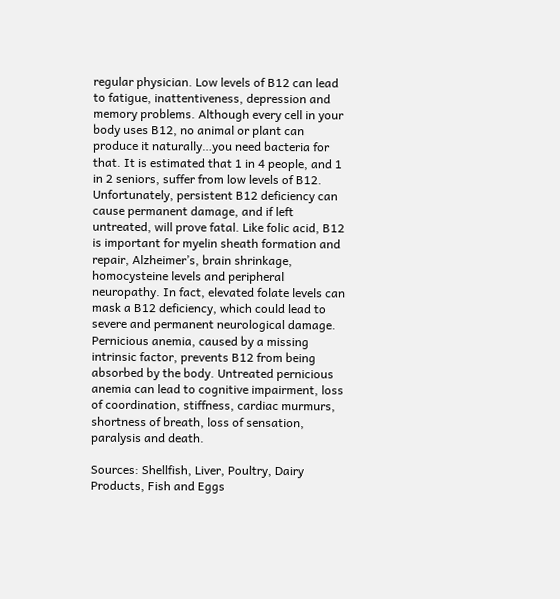regular physician. Low levels of B12 can lead to fatigue, inattentiveness, depression and memory problems. Although every cell in your body uses B12, no animal or plant can produce it naturally…you need bacteria for that. It is estimated that 1 in 4 people, and 1 in 2 seniors, suffer from low levels of B12. Unfortunately, persistent B12 deficiency can cause permanent damage, and if left untreated, will prove fatal. Like folic acid, B12 is important for myelin sheath formation and repair, Alzheimer’s, brain shrinkage, homocysteine levels and peripheral neuropathy. In fact, elevated folate levels can mask a B12 deficiency, which could lead to severe and permanent neurological damage. Pernicious anemia, caused by a missing intrinsic factor, prevents B12 from being absorbed by the body. Untreated pernicious anemia can lead to cognitive impairment, loss of coordination, stiffness, cardiac murmurs, shortness of breath, loss of sensation, paralysis and death.

Sources: Shellfish, Liver, Poultry, Dairy Products, Fish and Eggs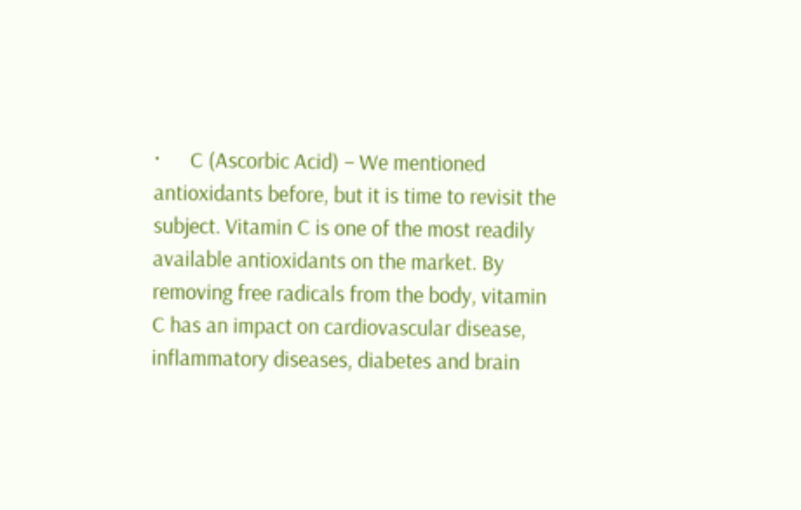·      C (Ascorbic Acid) – We mentioned antioxidants before, but it is time to revisit the subject. Vitamin C is one of the most readily available antioxidants on the market. By removing free radicals from the body, vitamin C has an impact on cardiovascular disease, inflammatory diseases, diabetes and brain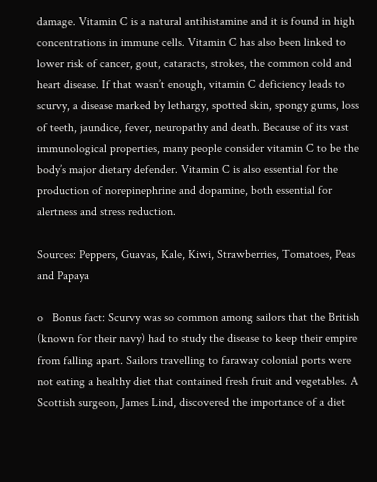damage. Vitamin C is a natural antihistamine and it is found in high concentrations in immune cells. Vitamin C has also been linked to lower risk of cancer, gout, cataracts, strokes, the common cold and heart disease. If that wasn’t enough, vitamin C deficiency leads to scurvy, a disease marked by lethargy, spotted skin, spongy gums, loss of teeth, jaundice, fever, neuropathy and death. Because of its vast immunological properties, many people consider vitamin C to be the body’s major dietary defender. Vitamin C is also essential for the production of norepinephrine and dopamine, both essential for alertness and stress reduction.

Sources: Peppers, Guavas, Kale, Kiwi, Strawberries, Tomatoes, Peas and Papaya

o   Bonus fact: Scurvy was so common among sailors that the British (known for their navy) had to study the disease to keep their empire from falling apart. Sailors travelling to faraway colonial ports were not eating a healthy diet that contained fresh fruit and vegetables. A Scottish surgeon, James Lind, discovered the importance of a diet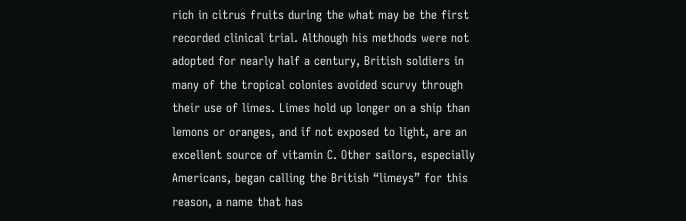rich in citrus fruits during the what may be the first recorded clinical trial. Although his methods were not adopted for nearly half a century, British soldiers in many of the tropical colonies avoided scurvy through their use of limes. Limes hold up longer on a ship than lemons or oranges, and if not exposed to light, are an excellent source of vitamin C. Other sailors, especially Americans, began calling the British “limeys” for this reason, a name that has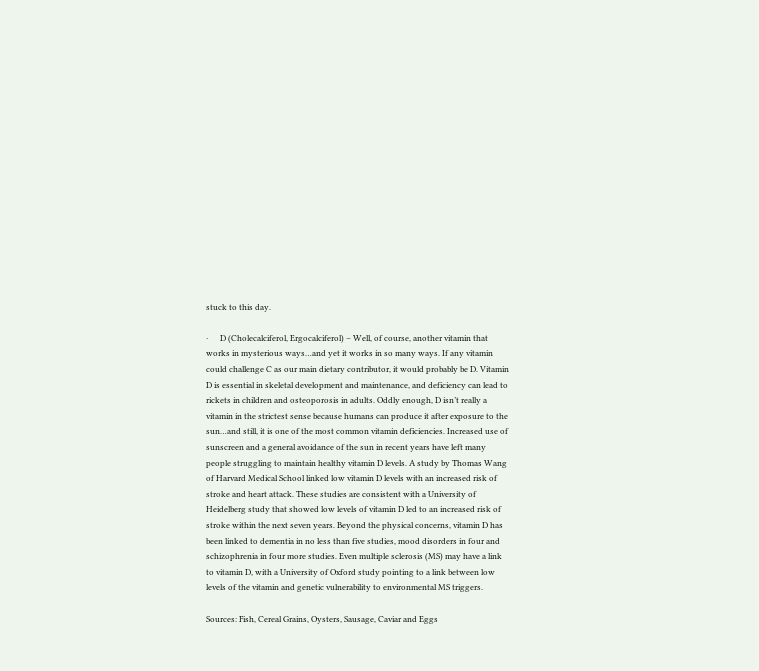stuck to this day.

·      D (Cholecalciferol, Ergocalciferol) – Well, of course, another vitamin that works in mysterious ways…and yet it works in so many ways. If any vitamin could challenge C as our main dietary contributor, it would probably be D. Vitamin D is essential in skeletal development and maintenance, and deficiency can lead to rickets in children and osteoporosis in adults. Oddly enough, D isn’t really a vitamin in the strictest sense because humans can produce it after exposure to the sun…and still, it is one of the most common vitamin deficiencies. Increased use of sunscreen and a general avoidance of the sun in recent years have left many people struggling to maintain healthy vitamin D levels. A study by Thomas Wang of Harvard Medical School linked low vitamin D levels with an increased risk of stroke and heart attack. These studies are consistent with a University of Heidelberg study that showed low levels of vitamin D led to an increased risk of stroke within the next seven years. Beyond the physical concerns, vitamin D has been linked to dementia in no less than five studies, mood disorders in four and schizophrenia in four more studies. Even multiple sclerosis (MS) may have a link to vitamin D, with a University of Oxford study pointing to a link between low levels of the vitamin and genetic vulnerability to environmental MS triggers.

Sources: Fish, Cereal Grains, Oysters, Sausage, Caviar and Eggs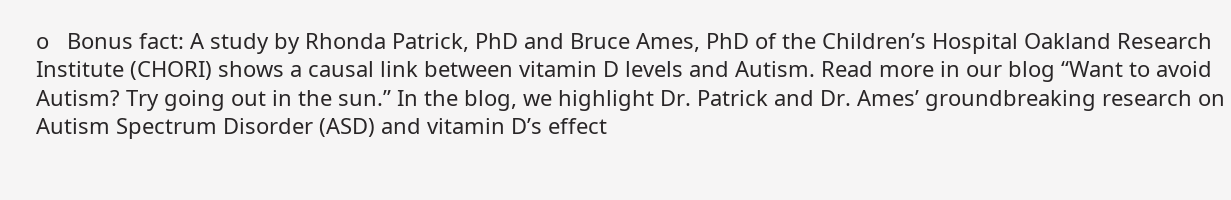o   Bonus fact: A study by Rhonda Patrick, PhD and Bruce Ames, PhD of the Children’s Hospital Oakland Research Institute (CHORI) shows a causal link between vitamin D levels and Autism. Read more in our blog “Want to avoid Autism? Try going out in the sun.” In the blog, we highlight Dr. Patrick and Dr. Ames’ groundbreaking research on Autism Spectrum Disorder (ASD) and vitamin D’s effect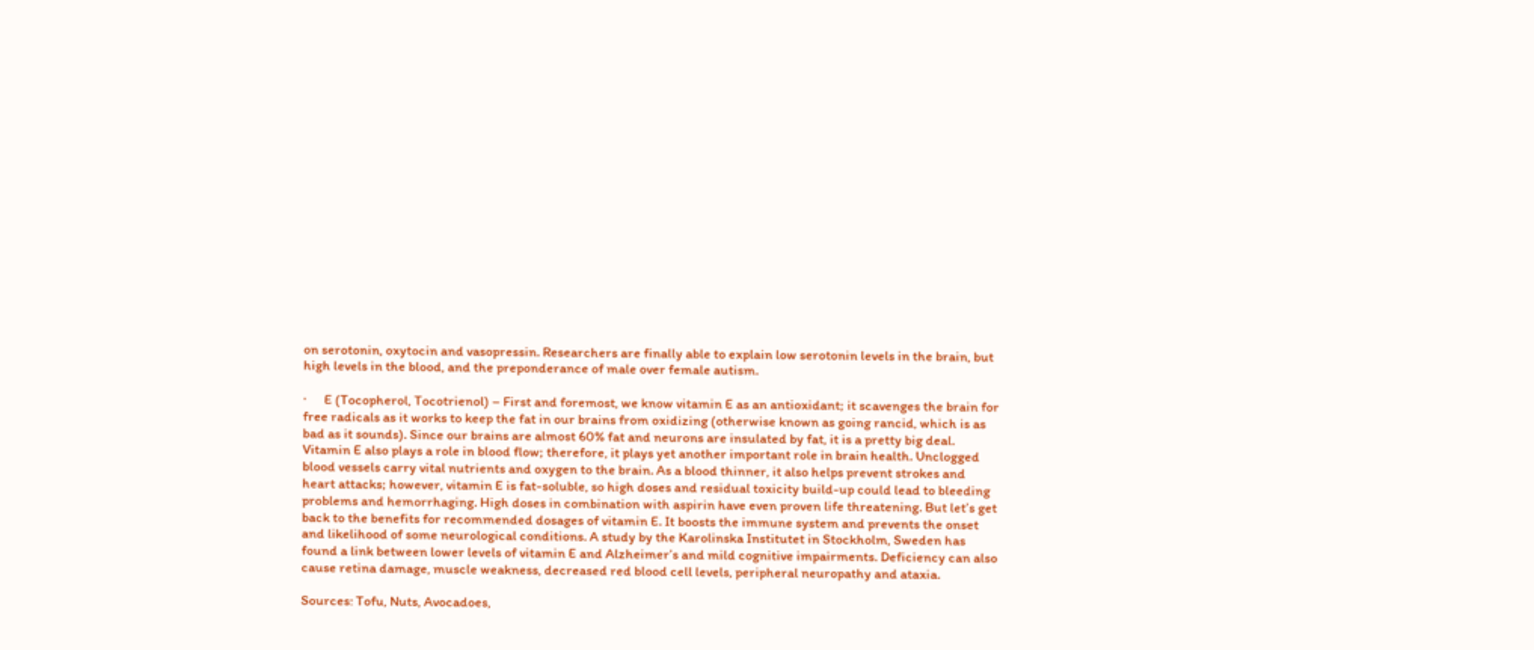on serotonin, oxytocin and vasopressin. Researchers are finally able to explain low serotonin levels in the brain, but high levels in the blood, and the preponderance of male over female autism.

·      E (Tocopherol, Tocotrienol) – First and foremost, we know vitamin E as an antioxidant; it scavenges the brain for free radicals as it works to keep the fat in our brains from oxidizing (otherwise known as going rancid, which is as bad as it sounds). Since our brains are almost 60% fat and neurons are insulated by fat, it is a pretty big deal. Vitamin E also plays a role in blood flow; therefore, it plays yet another important role in brain health. Unclogged blood vessels carry vital nutrients and oxygen to the brain. As a blood thinner, it also helps prevent strokes and heart attacks; however, vitamin E is fat-soluble, so high doses and residual toxicity build-up could lead to bleeding problems and hemorrhaging. High doses in combination with aspirin have even proven life threatening. But let’s get back to the benefits for recommended dosages of vitamin E. It boosts the immune system and prevents the onset and likelihood of some neurological conditions. A study by the Karolinska Institutet in Stockholm, Sweden has found a link between lower levels of vitamin E and Alzheimer’s and mild cognitive impairments. Deficiency can also cause retina damage, muscle weakness, decreased red blood cell levels, peripheral neuropathy and ataxia.

Sources: Tofu, Nuts, Avocadoes,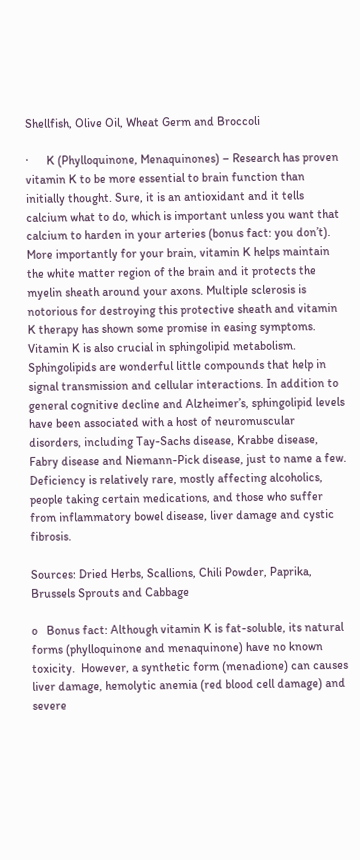Shellfish, Olive Oil, Wheat Germ and Broccoli

·      K (Phylloquinone, Menaquinones) – Research has proven vitamin K to be more essential to brain function than initially thought. Sure, it is an antioxidant and it tells calcium what to do, which is important unless you want that calcium to harden in your arteries (bonus fact: you don’t). More importantly for your brain, vitamin K helps maintain the white matter region of the brain and it protects the myelin sheath around your axons. Multiple sclerosis is notorious for destroying this protective sheath and vitamin K therapy has shown some promise in easing symptoms. Vitamin K is also crucial in sphingolipid metabolism. Sphingolipids are wonderful little compounds that help in signal transmission and cellular interactions. In addition to general cognitive decline and Alzheimer’s, sphingolipid levels have been associated with a host of neuromuscular disorders, including Tay-Sachs disease, Krabbe disease, Fabry disease and Niemann-Pick disease, just to name a few. Deficiency is relatively rare, mostly affecting alcoholics, people taking certain medications, and those who suffer from inflammatory bowel disease, liver damage and cystic fibrosis.

Sources: Dried Herbs, Scallions, Chili Powder, Paprika, Brussels Sprouts and Cabbage

o   Bonus fact: Although vitamin K is fat-soluble, its natural forms (phylloquinone and menaquinone) have no known toxicity.  However, a synthetic form (menadione) can causes liver damage, hemolytic anemia (red blood cell damage) and severe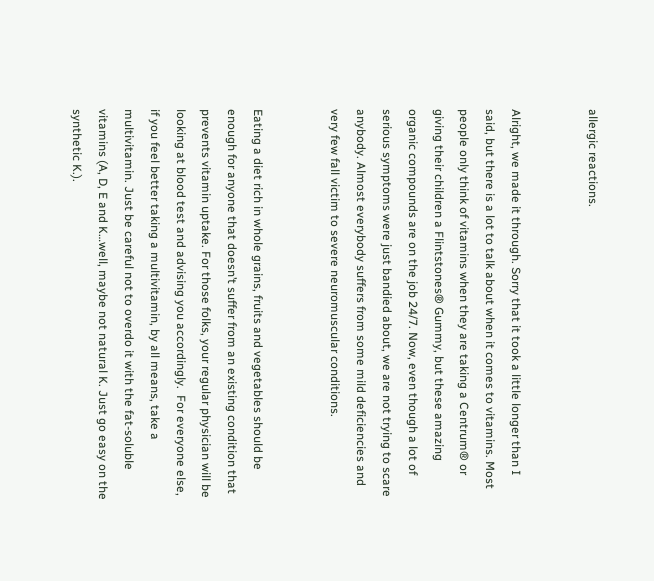allergic reactions.


Alright, we made it through. Sorry that it took a little longer than I said, but there is a lot to talk about when it comes to vitamins. Most people only think of vitamins when they are taking a Centrum® or giving their children a Flintstones® Gummy, but these amazing organic compounds are on the job 24/7. Now, even though a lot of serious symptoms were just bandied about, we are not trying to scare anybody. Almost everybody suffers from some mild deficiencies and very few fall victim to severe neuromuscular conditions.


Eating a diet rich in whole grains, fruits and vegetables should be enough for anyone that doesn’t suffer from an existing condition that prevents vitamin uptake. For those folks, your regular physician will be looking at blood test and advising you accordingly.  For everyone else, if you feel better taking a multivitamin, by all means, take a multivitamin. Just be careful not to overdo it with the fat-soluble vitamins (A, D, E and K…well, maybe not natural K. Just go easy on the synthetic K.).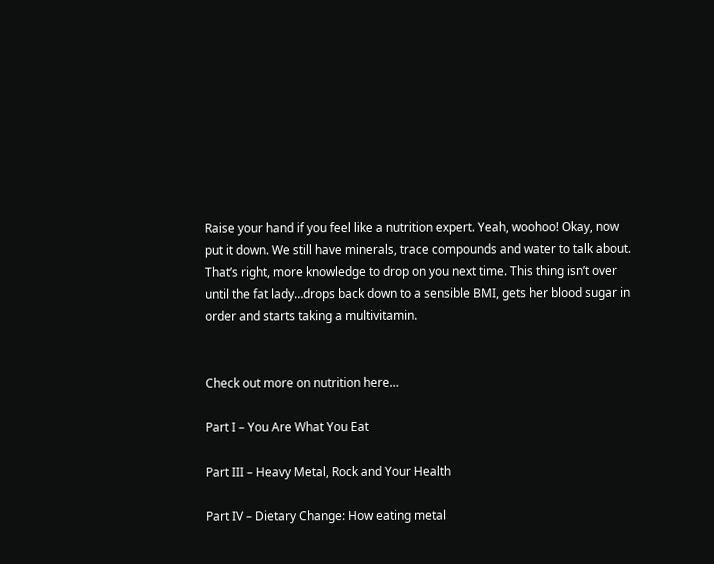Raise your hand if you feel like a nutrition expert. Yeah, woohoo! Okay, now put it down. We still have minerals, trace compounds and water to talk about. That’s right, more knowledge to drop on you next time. This thing isn’t over until the fat lady…drops back down to a sensible BMI, gets her blood sugar in order and starts taking a multivitamin.


Check out more on nutrition here…

Part I – You Are What You Eat

Part III – Heavy Metal, Rock and Your Health

Part IV – Dietary Change: How eating metal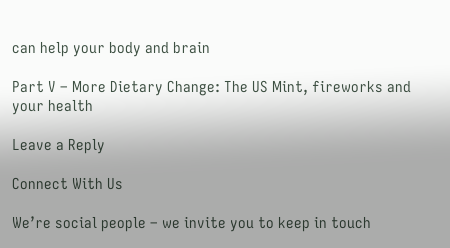can help your body and brain

Part V – More Dietary Change: The US Mint, fireworks and your health

Leave a Reply

Connect With Us

We’re social people – we invite you to keep in touch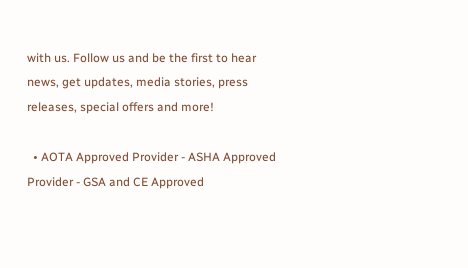with us. Follow us and be the first to hear news, get updates, media stories, press releases, special offers and more!

  • AOTA Approved Provider - ASHA Approved Provider - GSA and CE Approved